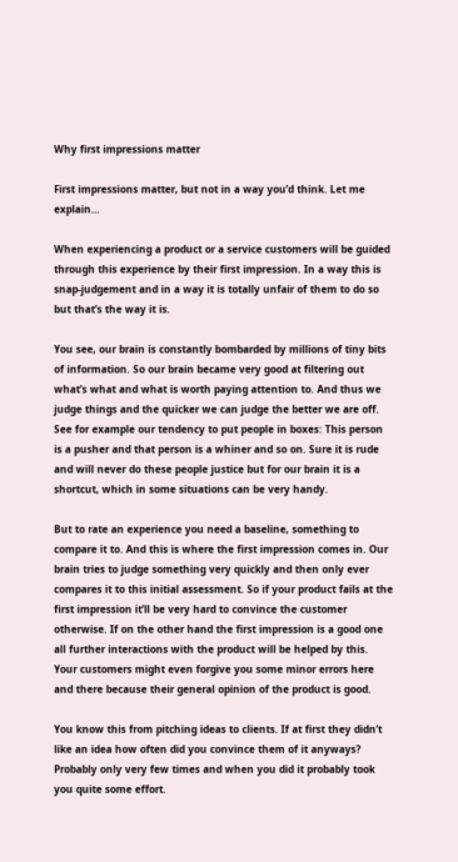Why first impressions matter

First impressions matter, but not in a way you’d think. Let me explain…

When experiencing a product or a service customers will be guided through this experience by their first impression. In a way this is snap-judgement and in a way it is totally unfair of them to do so but that’s the way it is.

You see, our brain is constantly bombarded by millions of tiny bits of information. So our brain became very good at filtering out what’s what and what is worth paying attention to. And thus we judge things and the quicker we can judge the better we are off. See for example our tendency to put people in boxes: This person is a pusher and that person is a whiner and so on. Sure it is rude and will never do these people justice but for our brain it is a shortcut, which in some situations can be very handy.

But to rate an experience you need a baseline, something to compare it to. And this is where the first impression comes in. Our brain tries to judge something very quickly and then only ever compares it to this initial assessment. So if your product fails at the first impression it’ll be very hard to convince the customer otherwise. If on the other hand the first impression is a good one all further interactions with the product will be helped by this. Your customers might even forgive you some minor errors here and there because their general opinion of the product is good.

You know this from pitching ideas to clients. If at first they didn’t like an idea how often did you convince them of it anyways? Probably only very few times and when you did it probably took you quite some effort.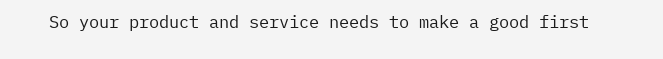So your product and service needs to make a good first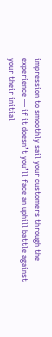impression to smoothly sail your customers through the experience — if it doesn’t you’ll face an uphill battle against your their initial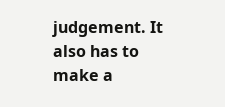judgement. It also has to make a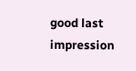good last impression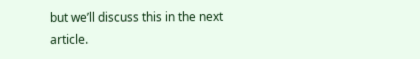but we’ll discuss this in the next article.